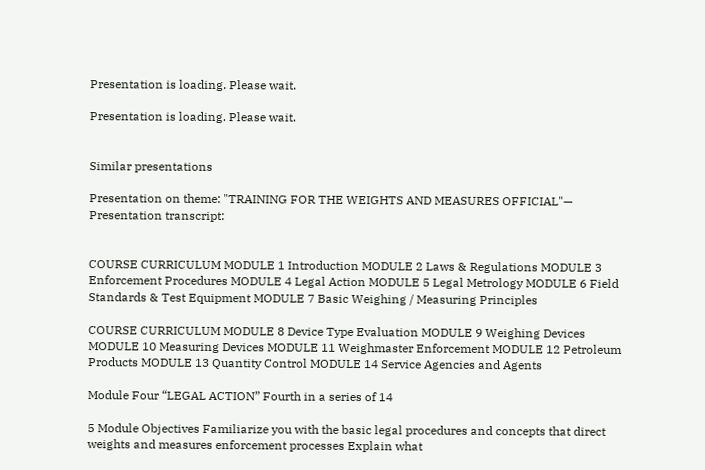Presentation is loading. Please wait.

Presentation is loading. Please wait.


Similar presentations

Presentation on theme: "TRAINING FOR THE WEIGHTS AND MEASURES OFFICIAL"— Presentation transcript:


COURSE CURRICULUM MODULE 1 Introduction MODULE 2 Laws & Regulations MODULE 3 Enforcement Procedures MODULE 4 Legal Action MODULE 5 Legal Metrology MODULE 6 Field Standards & Test Equipment MODULE 7 Basic Weighing / Measuring Principles

COURSE CURRICULUM MODULE 8 Device Type Evaluation MODULE 9 Weighing Devices MODULE 10 Measuring Devices MODULE 11 Weighmaster Enforcement MODULE 12 Petroleum Products MODULE 13 Quantity Control MODULE 14 Service Agencies and Agents

Module Four “LEGAL ACTION” Fourth in a series of 14

5 Module Objectives Familiarize you with the basic legal procedures and concepts that direct weights and measures enforcement processes Explain what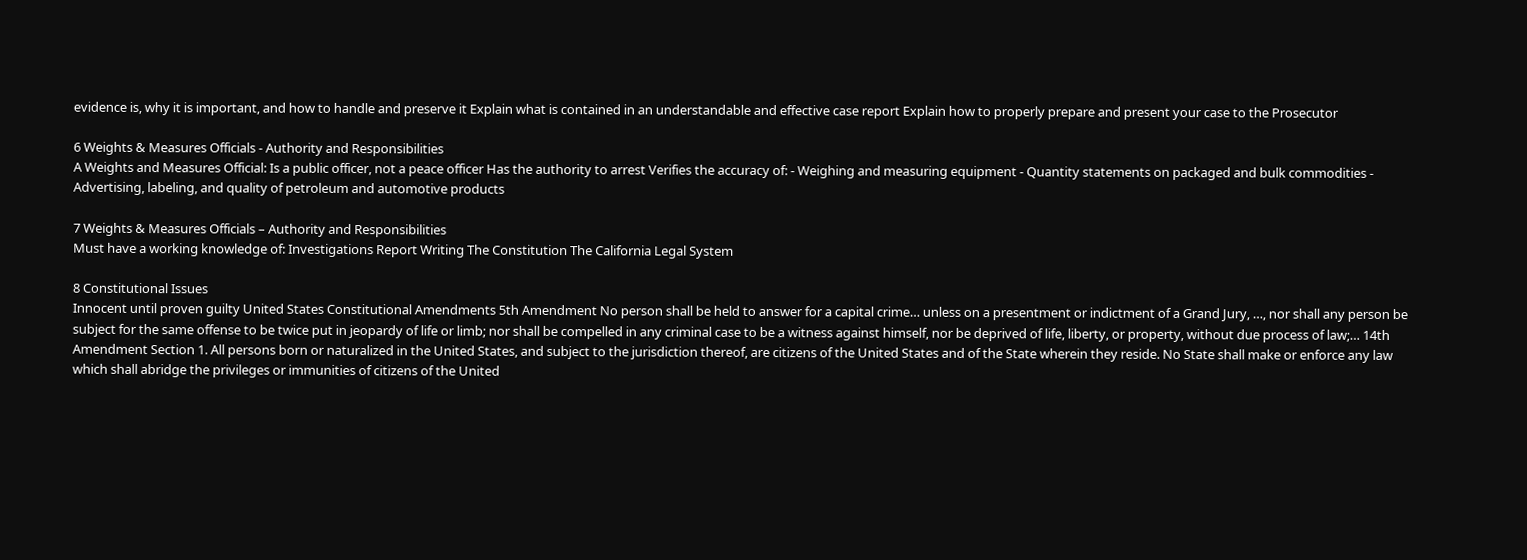evidence is, why it is important, and how to handle and preserve it Explain what is contained in an understandable and effective case report Explain how to properly prepare and present your case to the Prosecutor

6 Weights & Measures Officials - Authority and Responsibilities
A Weights and Measures Official: Is a public officer, not a peace officer Has the authority to arrest Verifies the accuracy of: - Weighing and measuring equipment - Quantity statements on packaged and bulk commodities - Advertising, labeling, and quality of petroleum and automotive products

7 Weights & Measures Officials – Authority and Responsibilities
Must have a working knowledge of: Investigations Report Writing The Constitution The California Legal System

8 Constitutional Issues
Innocent until proven guilty United States Constitutional Amendments 5th Amendment No person shall be held to answer for a capital crime… unless on a presentment or indictment of a Grand Jury, …, nor shall any person be subject for the same offense to be twice put in jeopardy of life or limb; nor shall be compelled in any criminal case to be a witness against himself, nor be deprived of life, liberty, or property, without due process of law;… 14th Amendment Section 1. All persons born or naturalized in the United States, and subject to the jurisdiction thereof, are citizens of the United States and of the State wherein they reside. No State shall make or enforce any law which shall abridge the privileges or immunities of citizens of the United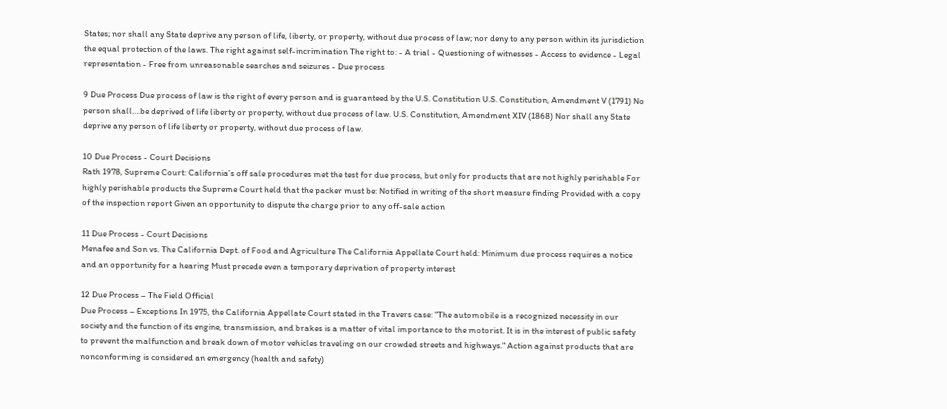States; nor shall any State deprive any person of life, liberty, or property, without due process of law; nor deny to any person within its jurisdiction the equal protection of the laws. The right against self-incrimination The right to: - A trial - Questioning of witnesses - Access to evidence - Legal representation - Free from unreasonable searches and seizures - Due process

9 Due Process Due process of law is the right of every person and is guaranteed by the U.S. Constitution U.S. Constitution, Amendment V (1791) No person shall….be deprived of life liberty or property, without due process of law. U.S. Constitution, Amendment XIV (1868) Nor shall any State deprive any person of life liberty or property, without due process of law.

10 Due Process - Court Decisions
Rath 1978, Supreme Court: California’s off sale procedures met the test for due process, but only for products that are not highly perishable For highly perishable products the Supreme Court held that the packer must be: Notified in writing of the short measure finding Provided with a copy of the inspection report Given an opportunity to dispute the charge prior to any off-sale action

11 Due Process - Court Decisions
Menafee and Son vs. The California Dept. of Food and Agriculture The California Appellate Court held: Minimum due process requires a notice and an opportunity for a hearing Must precede even a temporary deprivation of property interest

12 Due Process – The Field Official
Due Process – Exceptions In 1975, the California Appellate Court stated in the Travers case: "The automobile is a recognized necessity in our society and the function of its engine, transmission, and brakes is a matter of vital importance to the motorist. It is in the interest of public safety to prevent the malfunction and break down of motor vehicles traveling on our crowded streets and highways." Action against products that are nonconforming is considered an emergency (health and safety)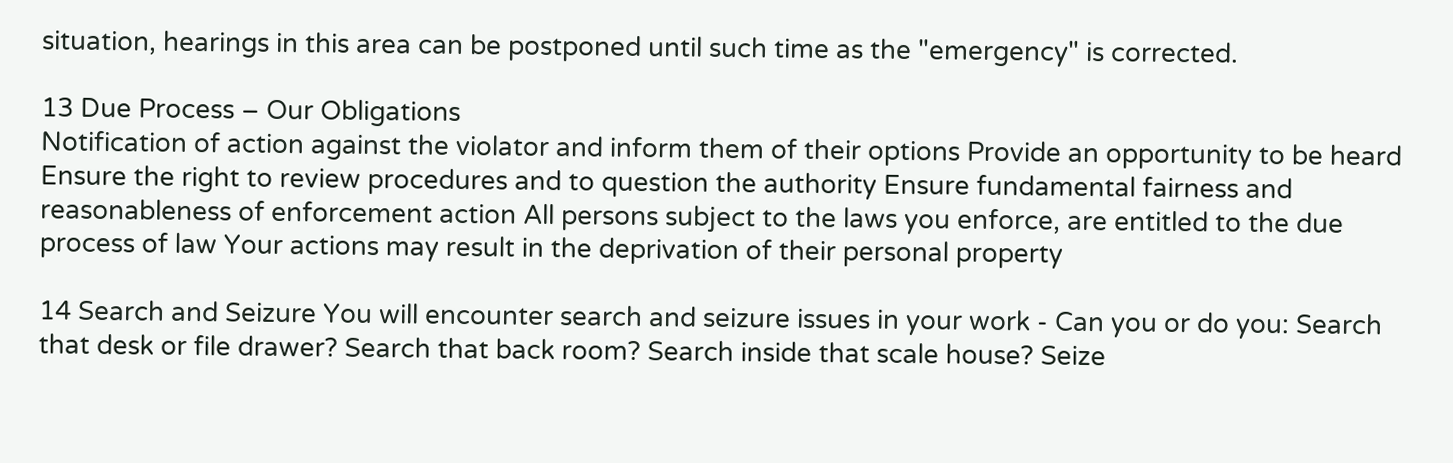situation, hearings in this area can be postponed until such time as the "emergency" is corrected.

13 Due Process – Our Obligations
Notification of action against the violator and inform them of their options Provide an opportunity to be heard Ensure the right to review procedures and to question the authority Ensure fundamental fairness and reasonableness of enforcement action All persons subject to the laws you enforce, are entitled to the due process of law Your actions may result in the deprivation of their personal property

14 Search and Seizure You will encounter search and seizure issues in your work - Can you or do you: Search that desk or file drawer? Search that back room? Search inside that scale house? Seize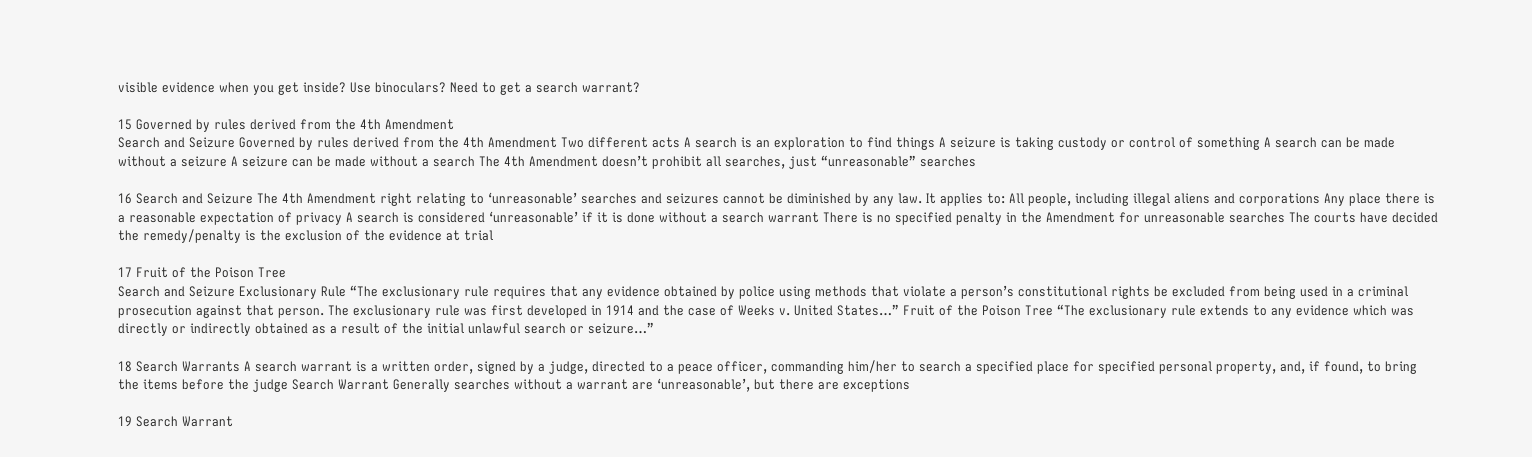visible evidence when you get inside? Use binoculars? Need to get a search warrant?

15 Governed by rules derived from the 4th Amendment
Search and Seizure Governed by rules derived from the 4th Amendment Two different acts A search is an exploration to find things A seizure is taking custody or control of something A search can be made without a seizure A seizure can be made without a search The 4th Amendment doesn’t prohibit all searches, just “unreasonable” searches

16 Search and Seizure The 4th Amendment right relating to ‘unreasonable’ searches and seizures cannot be diminished by any law. It applies to: All people, including illegal aliens and corporations Any place there is a reasonable expectation of privacy A search is considered ‘unreasonable’ if it is done without a search warrant There is no specified penalty in the Amendment for unreasonable searches The courts have decided the remedy/penalty is the exclusion of the evidence at trial

17 Fruit of the Poison Tree
Search and Seizure Exclusionary Rule “The exclusionary rule requires that any evidence obtained by police using methods that violate a person’s constitutional rights be excluded from being used in a criminal prosecution against that person. The exclusionary rule was first developed in 1914 and the case of Weeks v. United States…” Fruit of the Poison Tree “The exclusionary rule extends to any evidence which was directly or indirectly obtained as a result of the initial unlawful search or seizure…”

18 Search Warrants A search warrant is a written order, signed by a judge, directed to a peace officer, commanding him/her to search a specified place for specified personal property, and, if found, to bring the items before the judge Search Warrant Generally searches without a warrant are ‘unreasonable’, but there are exceptions

19 Search Warrant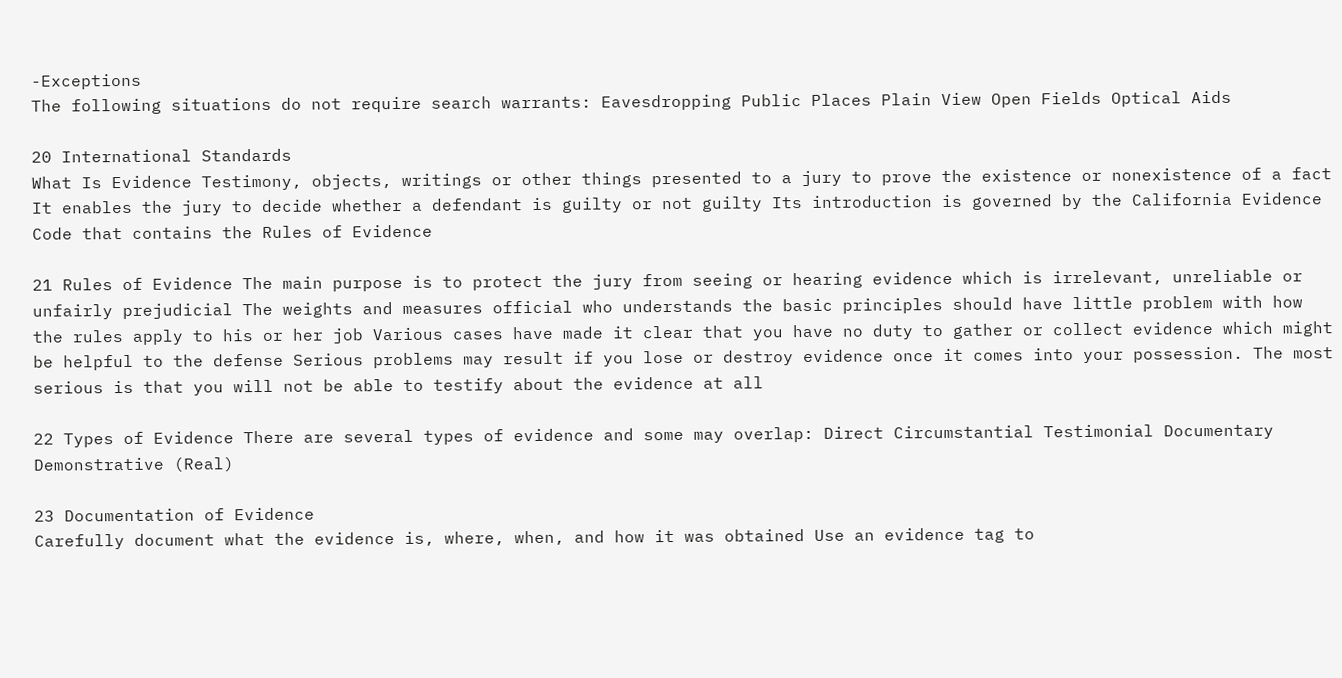-Exceptions
The following situations do not require search warrants: Eavesdropping Public Places Plain View Open Fields Optical Aids

20 International Standards
What Is Evidence Testimony, objects, writings or other things presented to a jury to prove the existence or nonexistence of a fact It enables the jury to decide whether a defendant is guilty or not guilty Its introduction is governed by the California Evidence Code that contains the Rules of Evidence

21 Rules of Evidence The main purpose is to protect the jury from seeing or hearing evidence which is irrelevant, unreliable or unfairly prejudicial The weights and measures official who understands the basic principles should have little problem with how the rules apply to his or her job Various cases have made it clear that you have no duty to gather or collect evidence which might be helpful to the defense Serious problems may result if you lose or destroy evidence once it comes into your possession. The most serious is that you will not be able to testify about the evidence at all

22 Types of Evidence There are several types of evidence and some may overlap: Direct Circumstantial Testimonial Documentary Demonstrative (Real)

23 Documentation of Evidence
Carefully document what the evidence is, where, when, and how it was obtained Use an evidence tag to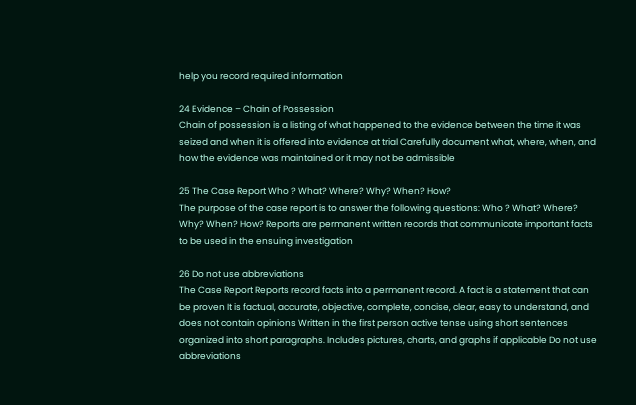help you record required information

24 Evidence – Chain of Possession
Chain of possession is a listing of what happened to the evidence between the time it was seized and when it is offered into evidence at trial Carefully document what, where, when, and how the evidence was maintained or it may not be admissible

25 The Case Report Who ? What? Where? Why? When? How?
The purpose of the case report is to answer the following questions: Who ? What? Where? Why? When? How? Reports are permanent written records that communicate important facts to be used in the ensuing investigation

26 Do not use abbreviations
The Case Report Reports record facts into a permanent record. A fact is a statement that can be proven It is factual, accurate, objective, complete, concise, clear, easy to understand, and does not contain opinions Written in the first person active tense using short sentences organized into short paragraphs. Includes pictures, charts, and graphs if applicable Do not use abbreviations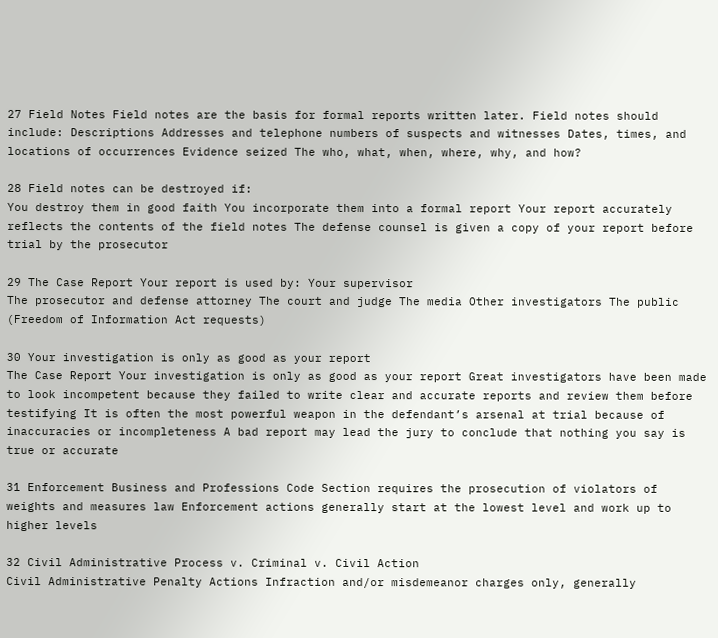27 Field Notes Field notes are the basis for formal reports written later. Field notes should include: Descriptions Addresses and telephone numbers of suspects and witnesses Dates, times, and locations of occurrences Evidence seized The who, what, when, where, why, and how?

28 Field notes can be destroyed if:
You destroy them in good faith You incorporate them into a formal report Your report accurately reflects the contents of the field notes The defense counsel is given a copy of your report before trial by the prosecutor

29 The Case Report Your report is used by: Your supervisor
The prosecutor and defense attorney The court and judge The media Other investigators The public (Freedom of Information Act requests)

30 Your investigation is only as good as your report
The Case Report Your investigation is only as good as your report Great investigators have been made to look incompetent because they failed to write clear and accurate reports and review them before testifying It is often the most powerful weapon in the defendant’s arsenal at trial because of inaccuracies or incompleteness A bad report may lead the jury to conclude that nothing you say is true or accurate

31 Enforcement Business and Professions Code Section requires the prosecution of violators of weights and measures law Enforcement actions generally start at the lowest level and work up to higher levels

32 Civil Administrative Process v. Criminal v. Civil Action
Civil Administrative Penalty Actions Infraction and/or misdemeanor charges only, generally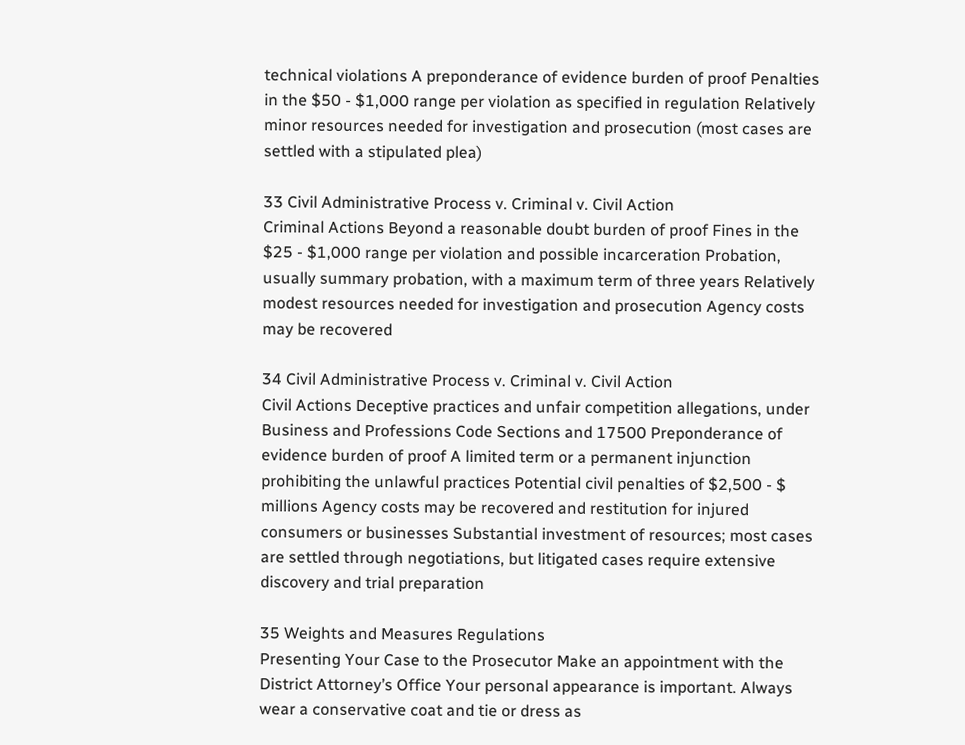technical violations A preponderance of evidence burden of proof Penalties in the $50 - $1,000 range per violation as specified in regulation Relatively minor resources needed for investigation and prosecution (most cases are settled with a stipulated plea)

33 Civil Administrative Process v. Criminal v. Civil Action
Criminal Actions Beyond a reasonable doubt burden of proof Fines in the $25 - $1,000 range per violation and possible incarceration Probation, usually summary probation, with a maximum term of three years Relatively modest resources needed for investigation and prosecution Agency costs may be recovered

34 Civil Administrative Process v. Criminal v. Civil Action
Civil Actions Deceptive practices and unfair competition allegations, under Business and Professions Code Sections and 17500 Preponderance of evidence burden of proof A limited term or a permanent injunction prohibiting the unlawful practices Potential civil penalties of $2,500 - $ millions Agency costs may be recovered and restitution for injured consumers or businesses Substantial investment of resources; most cases are settled through negotiations, but litigated cases require extensive discovery and trial preparation

35 Weights and Measures Regulations
Presenting Your Case to the Prosecutor Make an appointment with the District Attorney’s Office Your personal appearance is important. Always wear a conservative coat and tie or dress as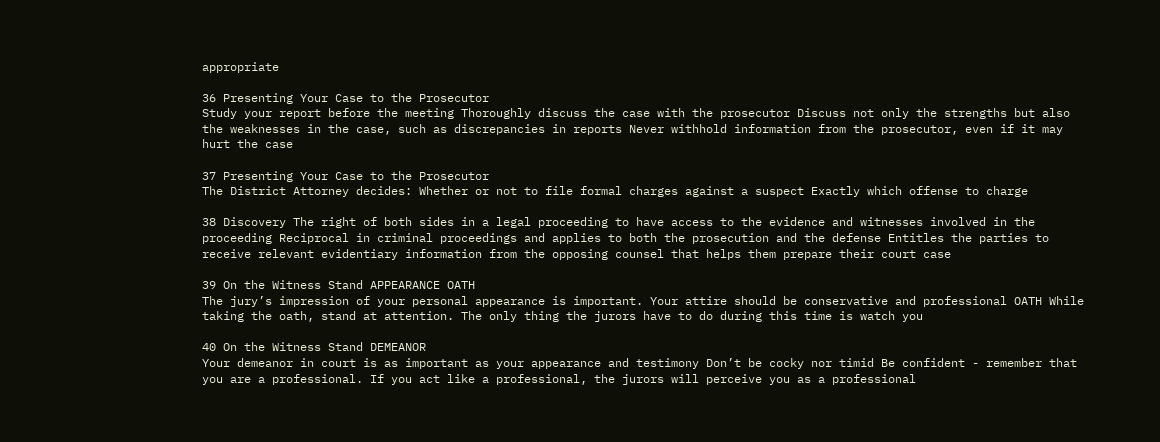appropriate

36 Presenting Your Case to the Prosecutor
Study your report before the meeting Thoroughly discuss the case with the prosecutor Discuss not only the strengths but also the weaknesses in the case, such as discrepancies in reports Never withhold information from the prosecutor, even if it may hurt the case

37 Presenting Your Case to the Prosecutor
The District Attorney decides: Whether or not to file formal charges against a suspect Exactly which offense to charge

38 Discovery The right of both sides in a legal proceeding to have access to the evidence and witnesses involved in the proceeding Reciprocal in criminal proceedings and applies to both the prosecution and the defense Entitles the parties to receive relevant evidentiary information from the opposing counsel that helps them prepare their court case

39 On the Witness Stand APPEARANCE OATH
The jury’s impression of your personal appearance is important. Your attire should be conservative and professional OATH While taking the oath, stand at attention. The only thing the jurors have to do during this time is watch you

40 On the Witness Stand DEMEANOR
Your demeanor in court is as important as your appearance and testimony Don’t be cocky nor timid Be confident - remember that you are a professional. If you act like a professional, the jurors will perceive you as a professional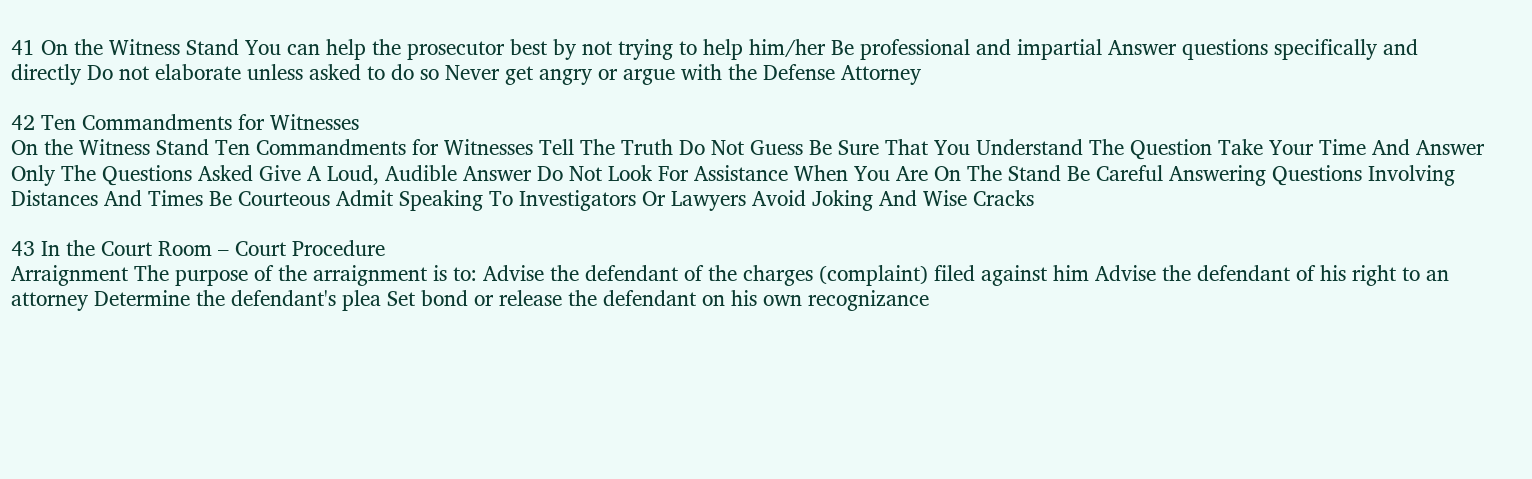41 On the Witness Stand You can help the prosecutor best by not trying to help him/her Be professional and impartial Answer questions specifically and directly Do not elaborate unless asked to do so Never get angry or argue with the Defense Attorney

42 Ten Commandments for Witnesses
On the Witness Stand Ten Commandments for Witnesses Tell The Truth Do Not Guess Be Sure That You Understand The Question Take Your Time And Answer Only The Questions Asked Give A Loud, Audible Answer Do Not Look For Assistance When You Are On The Stand Be Careful Answering Questions Involving Distances And Times Be Courteous Admit Speaking To Investigators Or Lawyers Avoid Joking And Wise Cracks

43 In the Court Room – Court Procedure
Arraignment The purpose of the arraignment is to: Advise the defendant of the charges (complaint) filed against him Advise the defendant of his right to an attorney Determine the defendant's plea Set bond or release the defendant on his own recognizance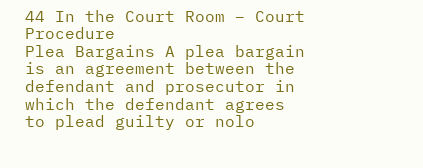44 In the Court Room – Court Procedure
Plea Bargains A plea bargain is an agreement between the defendant and prosecutor in which the defendant agrees to plead guilty or nolo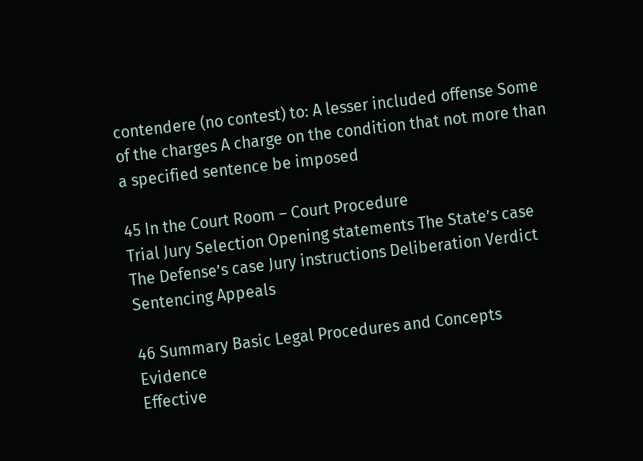contendere (no contest) to: A lesser included offense Some of the charges A charge on the condition that not more than a specified sentence be imposed

45 In the Court Room – Court Procedure
Trial Jury Selection Opening statements The State’s case The Defense’s case Jury instructions Deliberation Verdict Sentencing Appeals

46 Summary Basic Legal Procedures and Concepts Evidence
Effective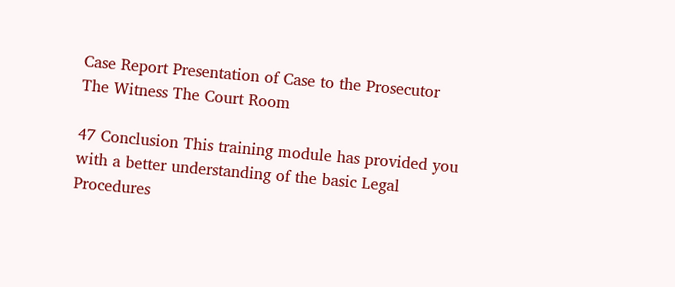Case Report Presentation of Case to the Prosecutor The Witness The Court Room

47 Conclusion This training module has provided you with a better understanding of the basic Legal Procedures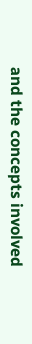and the concepts involved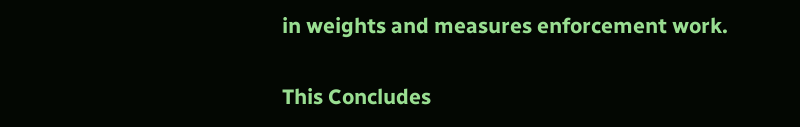in weights and measures enforcement work.

This Concludes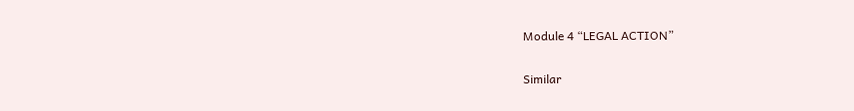Module 4 “LEGAL ACTION”


Similar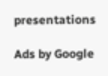presentations

Ads by Google